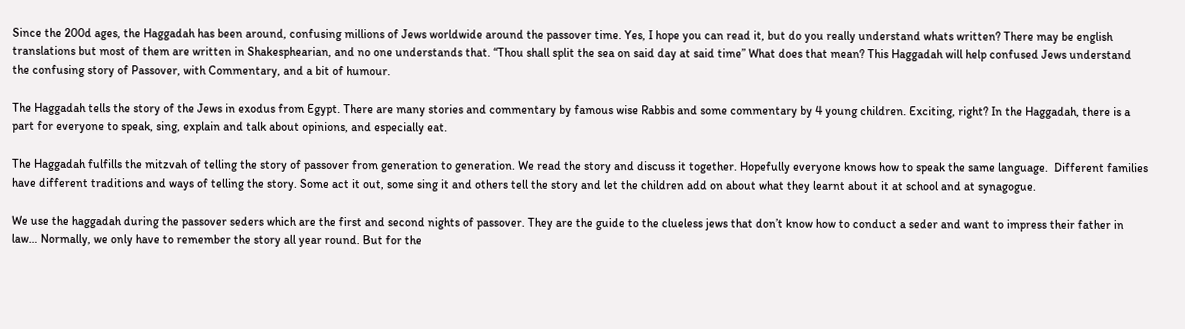Since the 200d ages, the Haggadah has been around, confusing millions of Jews worldwide around the passover time. Yes, I hope you can read it, but do you really understand whats written? There may be english translations but most of them are written in Shakesphearian, and no one understands that. “Thou shall split the sea on said day at said time” What does that mean? This Haggadah will help confused Jews understand the confusing story of Passover, with Commentary, and a bit of humour.

The Haggadah tells the story of the Jews in exodus from Egypt. There are many stories and commentary by famous wise Rabbis and some commentary by 4 young children. Exciting, right? In the Haggadah, there is a part for everyone to speak, sing, explain and talk about opinions, and especially eat.

The Haggadah fulfills the mitzvah of telling the story of passover from generation to generation. We read the story and discuss it together. Hopefully everyone knows how to speak the same language.  Different families have different traditions and ways of telling the story. Some act it out, some sing it and others tell the story and let the children add on about what they learnt about it at school and at synagogue.

We use the haggadah during the passover seders which are the first and second nights of passover. They are the guide to the clueless jews that don’t know how to conduct a seder and want to impress their father in law… Normally, we only have to remember the story all year round. But for the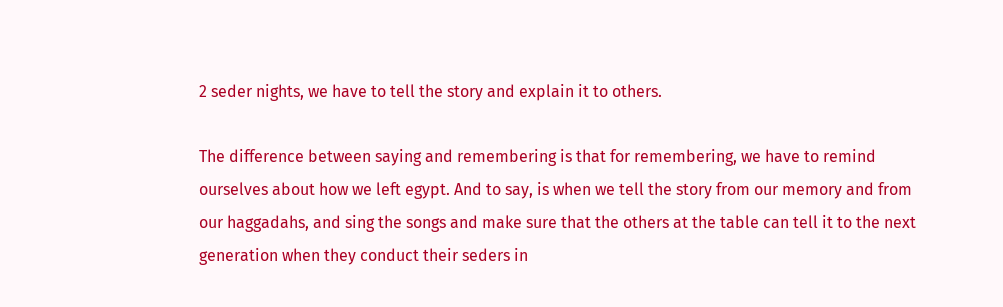2 seder nights, we have to tell the story and explain it to others.

The difference between saying and remembering is that for remembering, we have to remind ourselves about how we left egypt. And to say, is when we tell the story from our memory and from our haggadahs, and sing the songs and make sure that the others at the table can tell it to the next generation when they conduct their seders in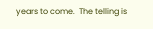years to come.  The telling is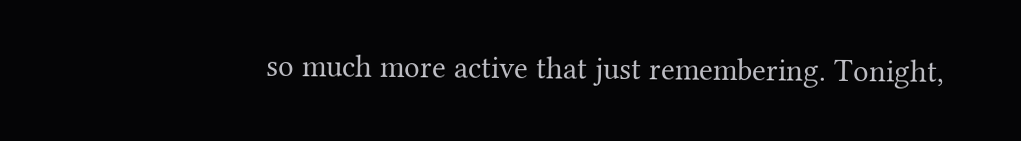so much more active that just remembering. Tonight,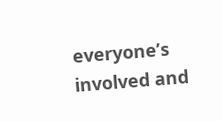everyone’s involved and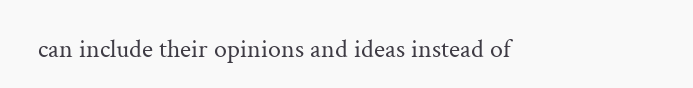can include their opinions and ideas instead of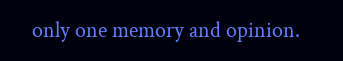only one memory and opinion.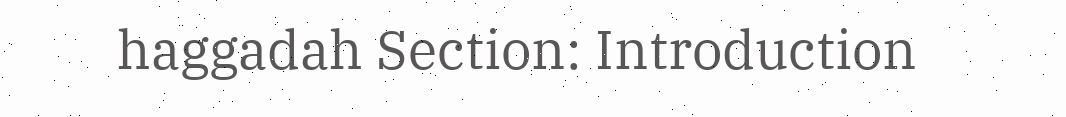haggadah Section: Introduction